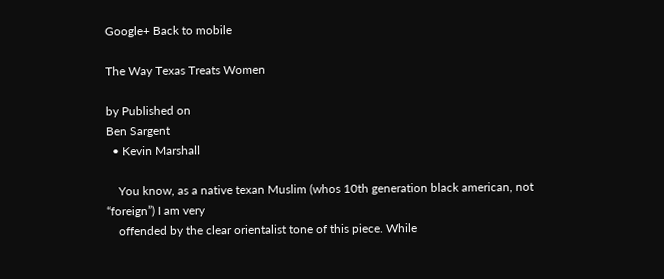Google+ Back to mobile

The Way Texas Treats Women

by Published on
Ben Sargent
  • Kevin Marshall

    You know, as a native texan Muslim (whos 10th generation black american, not “foreign”) I am very
    offended by the clear orientalist tone of this piece. While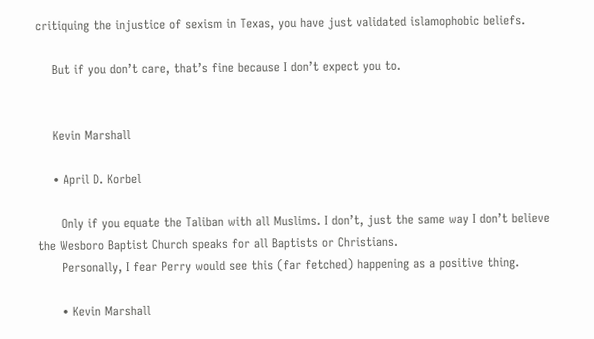critiquing the injustice of sexism in Texas, you have just validated islamophobic beliefs.

    But if you don’t care, that’s fine because I don’t expect you to.


    Kevin Marshall

    • April D. Korbel

      Only if you equate the Taliban with all Muslims. I don’t, just the same way I don’t believe the Wesboro Baptist Church speaks for all Baptists or Christians.
      Personally, I fear Perry would see this (far fetched) happening as a positive thing.

      • Kevin Marshall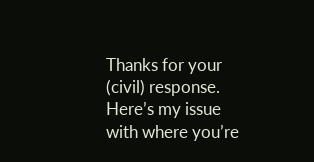Thanks for your (civil) response. Here’s my issue with where you’re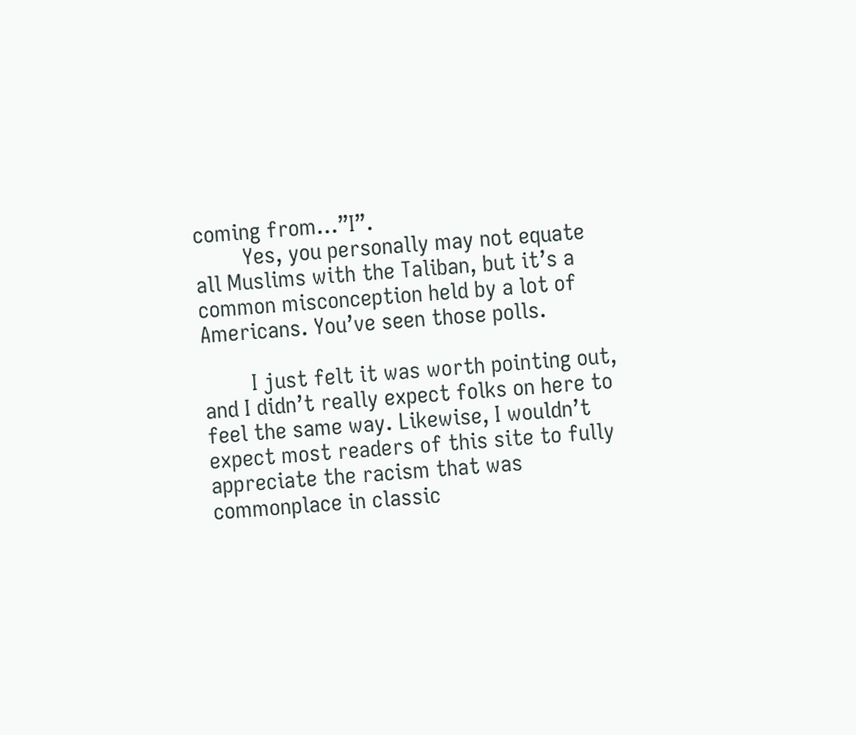coming from…”I”.
        Yes, you personally may not equate all Muslims with the Taliban, but it’s a common misconception held by a lot of Americans. You’ve seen those polls.

        I just felt it was worth pointing out, and I didn’t really expect folks on here to feel the same way. Likewise, I wouldn’t expect most readers of this site to fully appreciate the racism that was commonplace in classic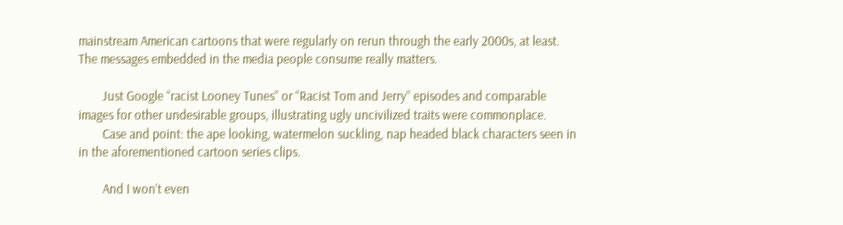mainstream American cartoons that were regularly on rerun through the early 2000s, at least. The messages embedded in the media people consume really matters.

        Just Google “racist Looney Tunes” or “Racist Tom and Jerry” episodes and comparable images for other undesirable groups, illustrating ugly uncivilized traits were commonplace.
        Case and point: the ape looking, watermelon suckling, nap headed black characters seen in in the aforementioned cartoon series clips.

        And I won’t even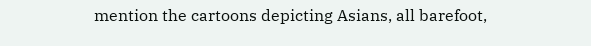mention the cartoons depicting Asians, all barefoot,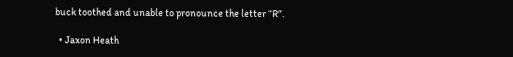buck toothed and unable to pronounce the letter “R”.

  • Jaxon Heath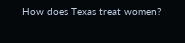How does Texas treat women?